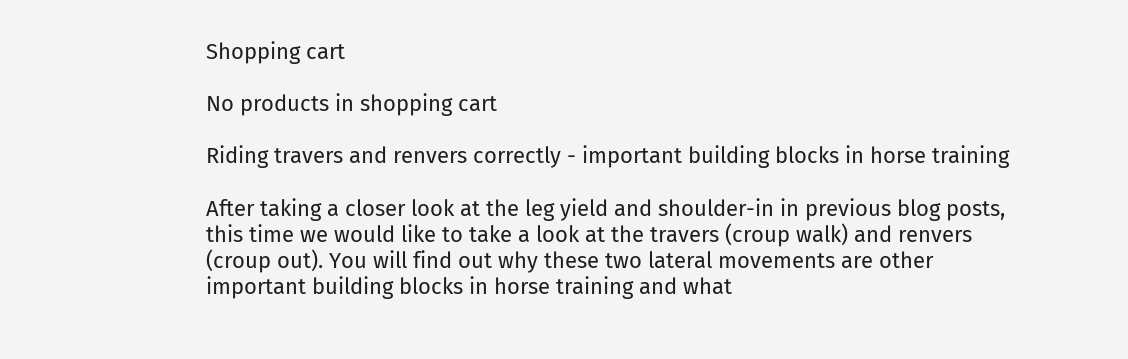Shopping cart

No products in shopping cart

Riding travers and renvers correctly - important building blocks in horse training

After taking a closer look at the leg yield and shoulder-in in previous blog posts, this time we would like to take a look at the travers (croup walk) and renvers (croup out). You will find out why these two lateral movements are other important building blocks in horse training and what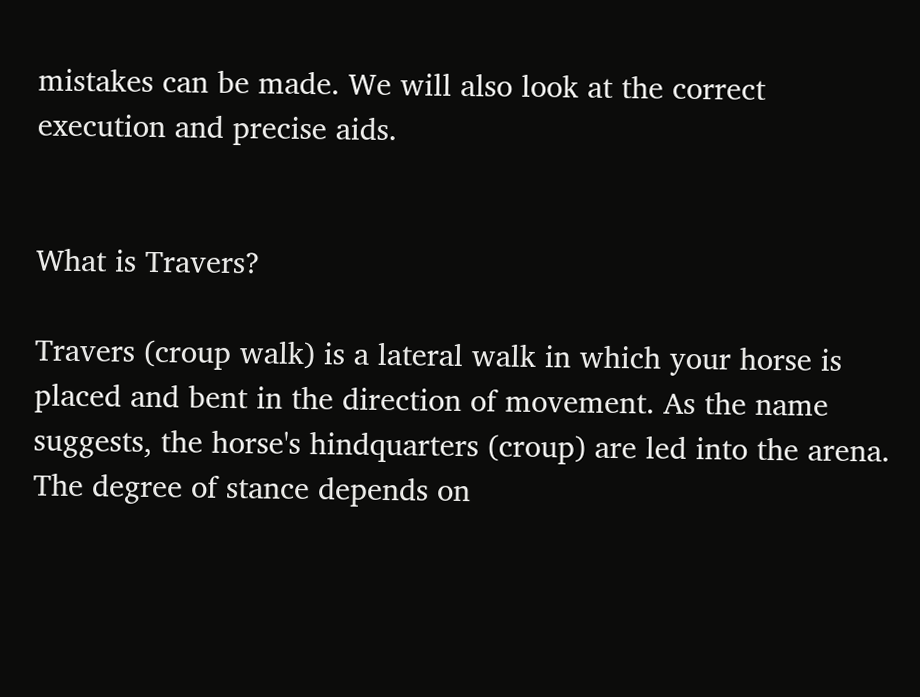mistakes can be made. We will also look at the correct execution and precise aids.


What is Travers?

Travers (croup walk) is a lateral walk in which your horse is placed and bent in the direction of movement. As the name suggests, the horse's hindquarters (croup) are led into the arena. The degree of stance depends on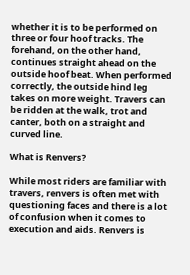whether it is to be performed on three or four hoof tracks. The forehand, on the other hand, continues straight ahead on the outside hoof beat. When performed correctly, the outside hind leg takes on more weight. Travers can be ridden at the walk, trot and canter, both on a straight and curved line.

What is Renvers?

While most riders are familiar with travers, renvers is often met with questioning faces and there is a lot of confusion when it comes to execution and aids. Renvers is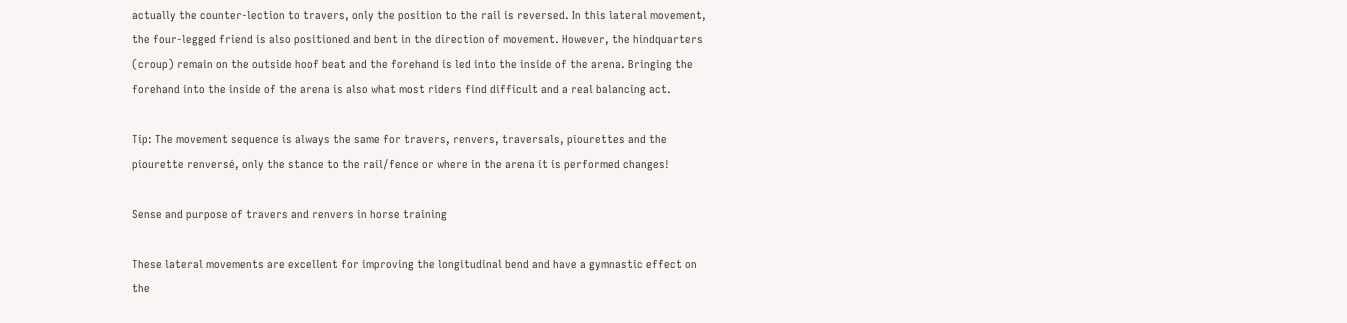actually the counter-lection to travers, only the position to the rail is reversed. In this lateral movement, the four-legged friend is also positioned and bent in the direction of movement. However, the hindquarters (croup) remain on the outside hoof beat and the forehand is led into the inside of the arena. Bringing the forehand into the inside of the arena is also what most riders find difficult and a real balancing act.

Tip: The movement sequence is always the same for travers, renvers, traversals, piourettes and the piourette renversé, only the stance to the rail/fence or where in the arena it is performed changes!

Sense and purpose of travers and renvers in horse training

These lateral movements are excellent for improving the longitudinal bend and have a gymnastic effect on the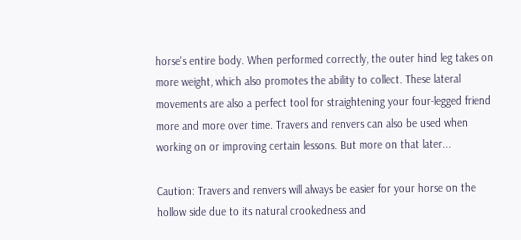horse's entire body. When performed correctly, the outer hind leg takes on more weight, which also promotes the ability to collect. These lateral movements are also a perfect tool for straightening your four-legged friend more and more over time. Travers and renvers can also be used when working on or improving certain lessons. But more on that later...

Caution: Travers and renvers will always be easier for your horse on the hollow side due to its natural crookedness and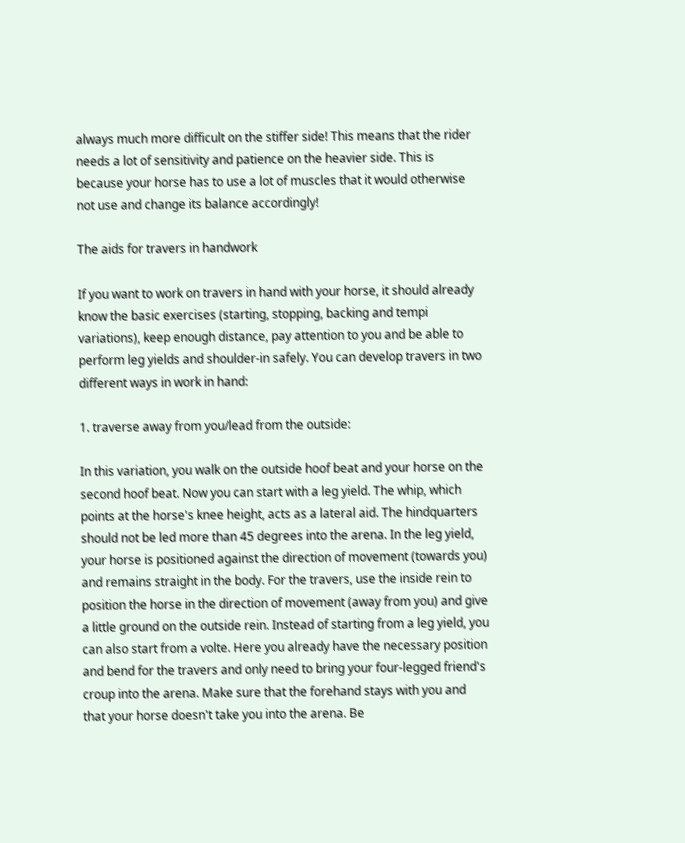always much more difficult on the stiffer side! This means that the rider needs a lot of sensitivity and patience on the heavier side. This is because your horse has to use a lot of muscles that it would otherwise not use and change its balance accordingly!

The aids for travers in handwork

If you want to work on travers in hand with your horse, it should already know the basic exercises (starting, stopping, backing and tempi variations), keep enough distance, pay attention to you and be able to perform leg yields and shoulder-in safely. You can develop travers in two different ways in work in hand:

1. traverse away from you/lead from the outside:

In this variation, you walk on the outside hoof beat and your horse on the second hoof beat. Now you can start with a leg yield. The whip, which points at the horse's knee height, acts as a lateral aid. The hindquarters should not be led more than 45 degrees into the arena. In the leg yield, your horse is positioned against the direction of movement (towards you) and remains straight in the body. For the travers, use the inside rein to position the horse in the direction of movement (away from you) and give a little ground on the outside rein. Instead of starting from a leg yield, you can also start from a volte. Here you already have the necessary position and bend for the travers and only need to bring your four-legged friend's croup into the arena. Make sure that the forehand stays with you and that your horse doesn't take you into the arena. Be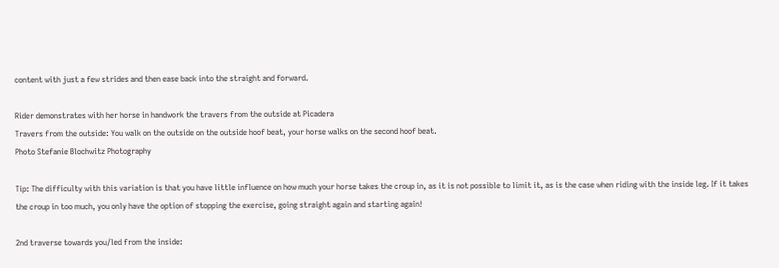content with just a few strides and then ease back into the straight and forward.

Rider demonstrates with her horse in handwork the travers from the outside at Picadera
Travers from the outside: You walk on the outside on the outside hoof beat, your horse walks on the second hoof beat.
Photo Stefanie Blochwitz Photography

Tip: The difficulty with this variation is that you have little influence on how much your horse takes the croup in, as it is not possible to limit it, as is the case when riding with the inside leg. If it takes the croup in too much, you only have the option of stopping the exercise, going straight again and starting again!

2nd traverse towards you/led from the inside: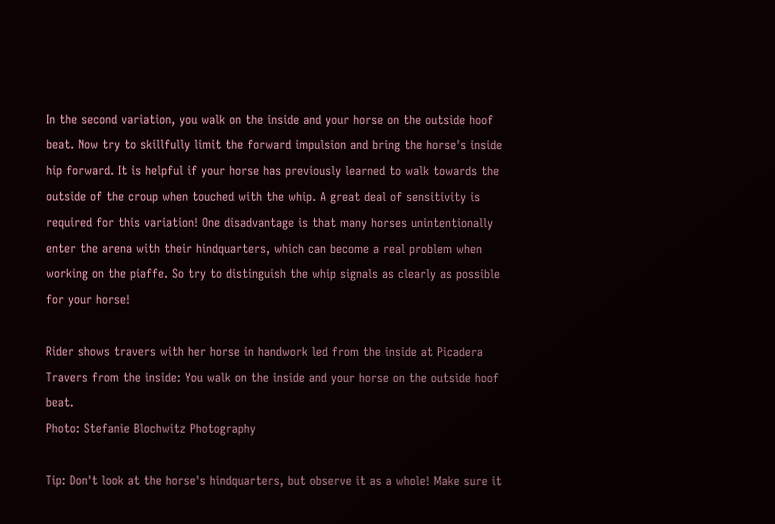In the second variation, you walk on the inside and your horse on the outside hoof beat. Now try to skillfully limit the forward impulsion and bring the horse's inside hip forward. It is helpful if your horse has previously learned to walk towards the outside of the croup when touched with the whip. A great deal of sensitivity is required for this variation! One disadvantage is that many horses unintentionally enter the arena with their hindquarters, which can become a real problem when working on the piaffe. So try to distinguish the whip signals as clearly as possible for your horse!

Rider shows travers with her horse in handwork led from the inside at Picadera
Travers from the inside: You walk on the inside and your horse on the outside hoof beat.
Photo: Stefanie Blochwitz Photography

Tip: Don't look at the horse's hindquarters, but observe it as a whole! Make sure it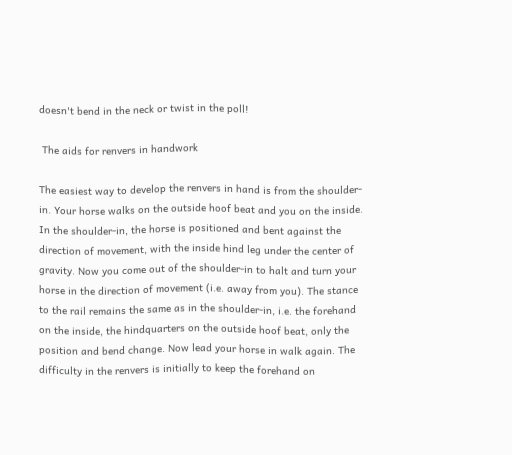doesn't bend in the neck or twist in the poll!

 The aids for renvers in handwork

The easiest way to develop the renvers in hand is from the shoulder-in. Your horse walks on the outside hoof beat and you on the inside. In the shoulder-in, the horse is positioned and bent against the direction of movement, with the inside hind leg under the center of gravity. Now you come out of the shoulder-in to halt and turn your horse in the direction of movement (i.e. away from you). The stance to the rail remains the same as in the shoulder-in, i.e. the forehand on the inside, the hindquarters on the outside hoof beat, only the position and bend change. Now lead your horse in walk again. The difficulty in the renvers is initially to keep the forehand on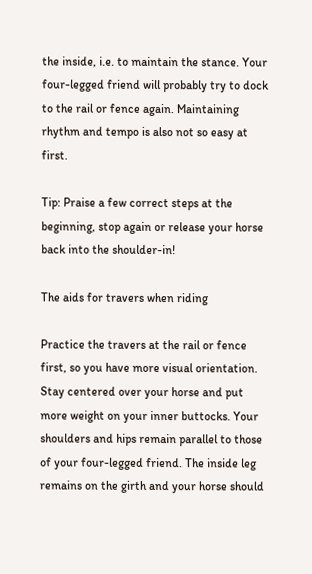the inside, i.e. to maintain the stance. Your four-legged friend will probably try to dock to the rail or fence again. Maintaining rhythm and tempo is also not so easy at first.

Tip: Praise a few correct steps at the beginning, stop again or release your horse back into the shoulder-in!

The aids for travers when riding

Practice the travers at the rail or fence first, so you have more visual orientation. Stay centered over your horse and put more weight on your inner buttocks. Your shoulders and hips remain parallel to those of your four-legged friend. The inside leg remains on the girth and your horse should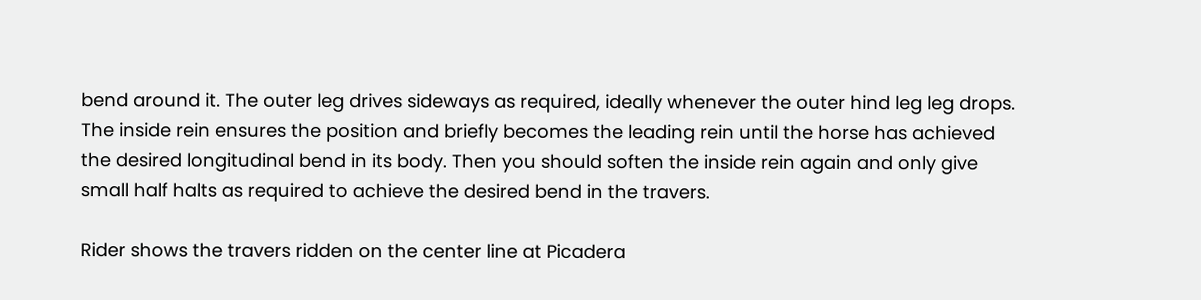bend around it. The outer leg drives sideways as required, ideally whenever the outer hind leg leg drops. The inside rein ensures the position and briefly becomes the leading rein until the horse has achieved the desired longitudinal bend in its body. Then you should soften the inside rein again and only give small half halts as required to achieve the desired bend in the travers.

Rider shows the travers ridden on the center line at Picadera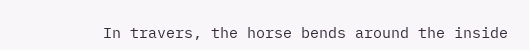In travers, the horse bends around the inside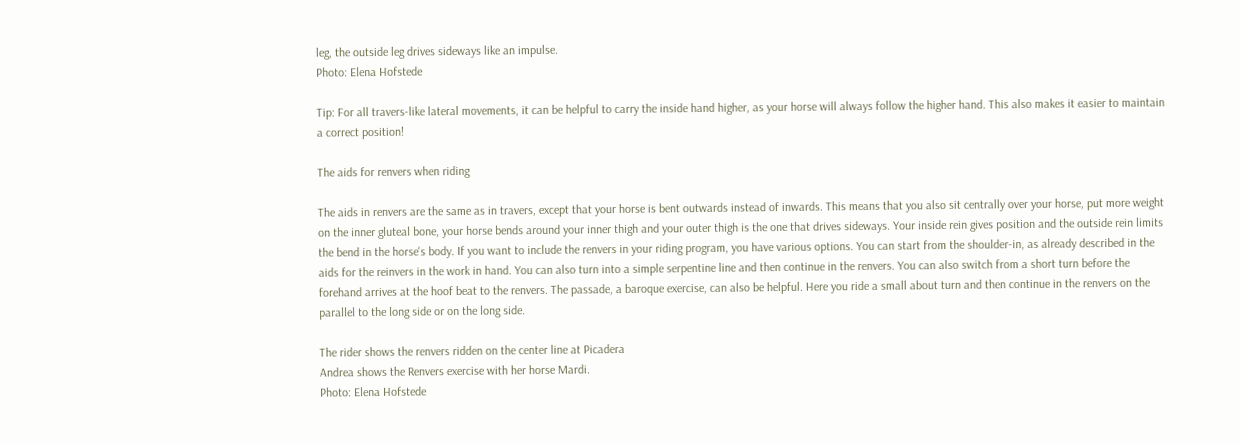leg, the outside leg drives sideways like an impulse.
Photo: Elena Hofstede

Tip: For all travers-like lateral movements, it can be helpful to carry the inside hand higher, as your horse will always follow the higher hand. This also makes it easier to maintain a correct position!

The aids for renvers when riding

The aids in renvers are the same as in travers, except that your horse is bent outwards instead of inwards. This means that you also sit centrally over your horse, put more weight on the inner gluteal bone, your horse bends around your inner thigh and your outer thigh is the one that drives sideways. Your inside rein gives position and the outside rein limits the bend in the horse's body. If you want to include the renvers in your riding program, you have various options. You can start from the shoulder-in, as already described in the aids for the reinvers in the work in hand. You can also turn into a simple serpentine line and then continue in the renvers. You can also switch from a short turn before the forehand arrives at the hoof beat to the renvers. The passade, a baroque exercise, can also be helpful. Here you ride a small about turn and then continue in the renvers on the parallel to the long side or on the long side.

The rider shows the renvers ridden on the center line at Picadera
Andrea shows the Renvers exercise with her horse Mardi.
Photo: Elena Hofstede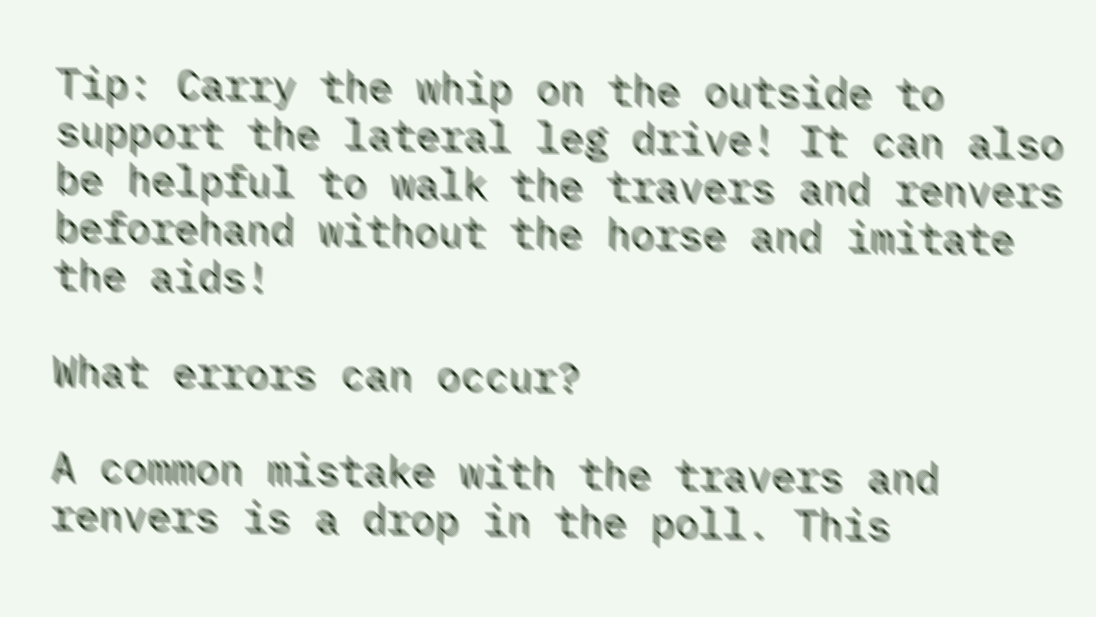Tip: Carry the whip on the outside to support the lateral leg drive! It can also be helpful to walk the travers and renvers beforehand without the horse and imitate the aids!

What errors can occur?

A common mistake with the travers and renvers is a drop in the poll. This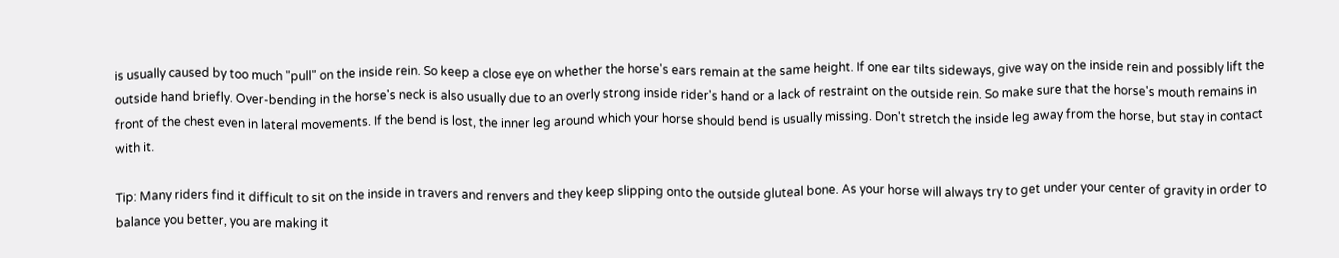is usually caused by too much "pull" on the inside rein. So keep a close eye on whether the horse's ears remain at the same height. If one ear tilts sideways, give way on the inside rein and possibly lift the outside hand briefly. Over-bending in the horse's neck is also usually due to an overly strong inside rider's hand or a lack of restraint on the outside rein. So make sure that the horse's mouth remains in front of the chest even in lateral movements. If the bend is lost, the inner leg around which your horse should bend is usually missing. Don't stretch the inside leg away from the horse, but stay in contact with it.

Tip: Many riders find it difficult to sit on the inside in travers and renvers and they keep slipping onto the outside gluteal bone. As your horse will always try to get under your center of gravity in order to balance you better, you are making it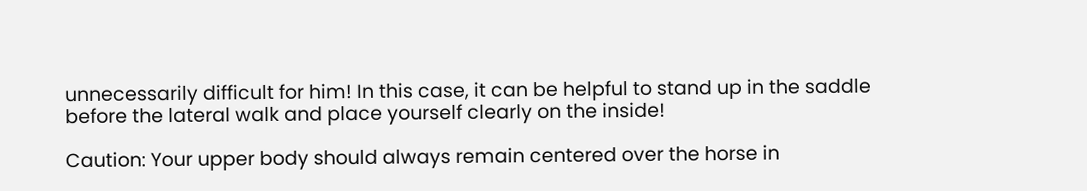unnecessarily difficult for him! In this case, it can be helpful to stand up in the saddle before the lateral walk and place yourself clearly on the inside!

Caution: Your upper body should always remain centered over the horse in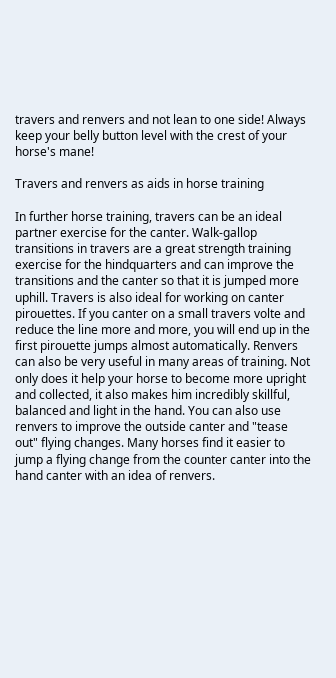travers and renvers and not lean to one side! Always keep your belly button level with the crest of your horse's mane!

Travers and renvers as aids in horse training

In further horse training, travers can be an ideal partner exercise for the canter. Walk-gallop transitions in travers are a great strength training exercise for the hindquarters and can improve the transitions and the canter so that it is jumped more uphill. Travers is also ideal for working on canter pirouettes. If you canter on a small travers volte and reduce the line more and more, you will end up in the first pirouette jumps almost automatically. Renvers can also be very useful in many areas of training. Not only does it help your horse to become more upright and collected, it also makes him incredibly skillful, balanced and light in the hand. You can also use renvers to improve the outside canter and "tease out" flying changes. Many horses find it easier to jump a flying change from the counter canter into the hand canter with an idea of renvers.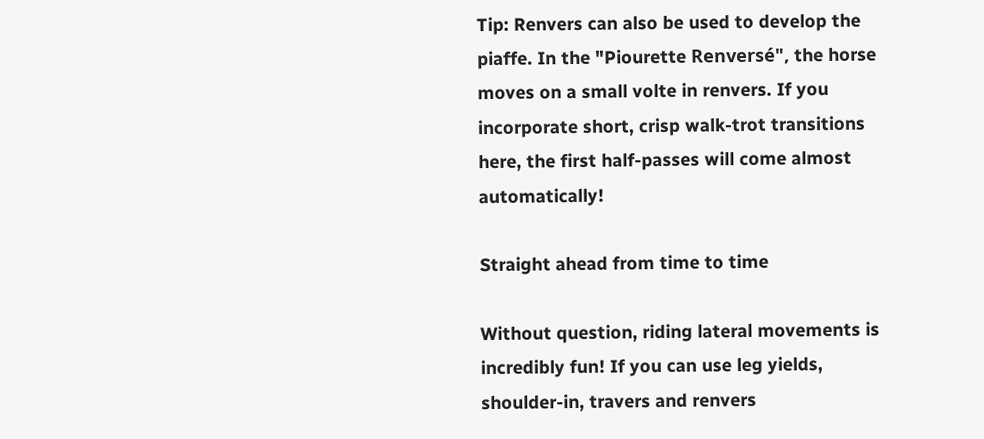Tip: Renvers can also be used to develop the piaffe. In the "Piourette Renversé", the horse moves on a small volte in renvers. If you incorporate short, crisp walk-trot transitions here, the first half-passes will come almost automatically!

Straight ahead from time to time

Without question, riding lateral movements is incredibly fun! If you can use leg yields, shoulder-in, travers and renvers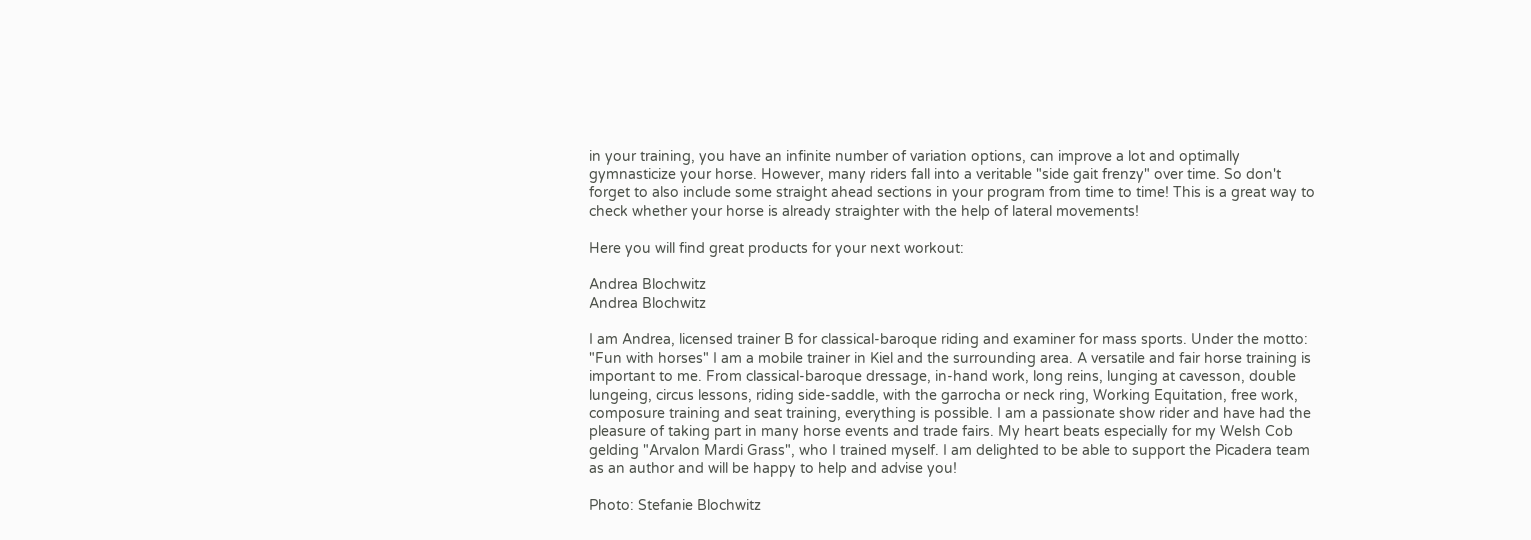in your training, you have an infinite number of variation options, can improve a lot and optimally gymnasticize your horse. However, many riders fall into a veritable "side gait frenzy" over time. So don't forget to also include some straight ahead sections in your program from time to time! This is a great way to check whether your horse is already straighter with the help of lateral movements!

Here you will find great products for your next workout:

Andrea Blochwitz
Andrea Blochwitz

I am Andrea, licensed trainer B for classical-baroque riding and examiner for mass sports. Under the motto: "Fun with horses" I am a mobile trainer in Kiel and the surrounding area. A versatile and fair horse training is important to me. From classical-baroque dressage, in-hand work, long reins, lunging at cavesson, double lungeing, circus lessons, riding side-saddle, with the garrocha or neck ring, Working Equitation, free work, composure training and seat training, everything is possible. I am a passionate show rider and have had the pleasure of taking part in many horse events and trade fairs. My heart beats especially for my Welsh Cob gelding "Arvalon Mardi Grass", who I trained myself. I am delighted to be able to support the Picadera team as an author and will be happy to help and advise you!

Photo: Stefanie Blochwitz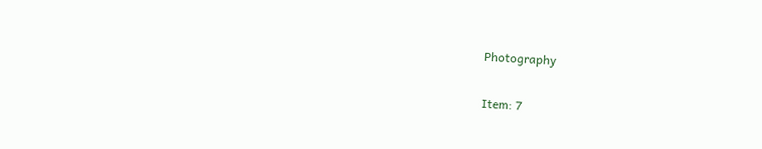Photography

Item: 7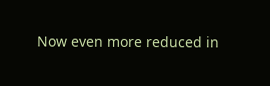Now even more reduced in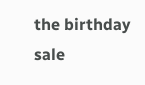the birthday sale